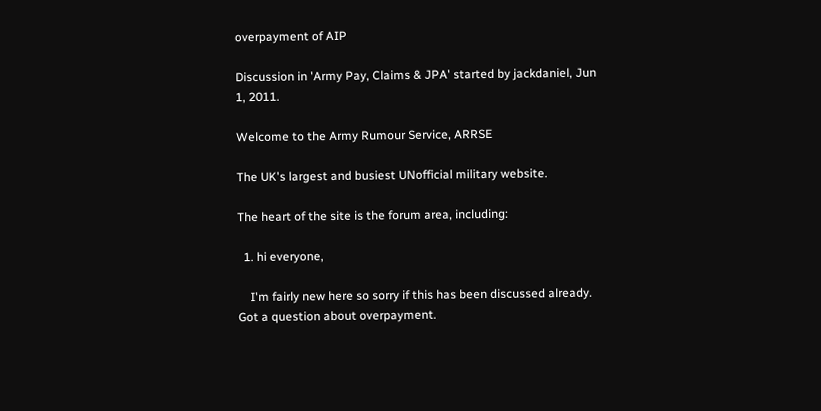overpayment of AIP

Discussion in 'Army Pay, Claims & JPA' started by jackdaniel, Jun 1, 2011.

Welcome to the Army Rumour Service, ARRSE

The UK's largest and busiest UNofficial military website.

The heart of the site is the forum area, including:

  1. hi everyone,

    I'm fairly new here so sorry if this has been discussed already. Got a question about overpayment.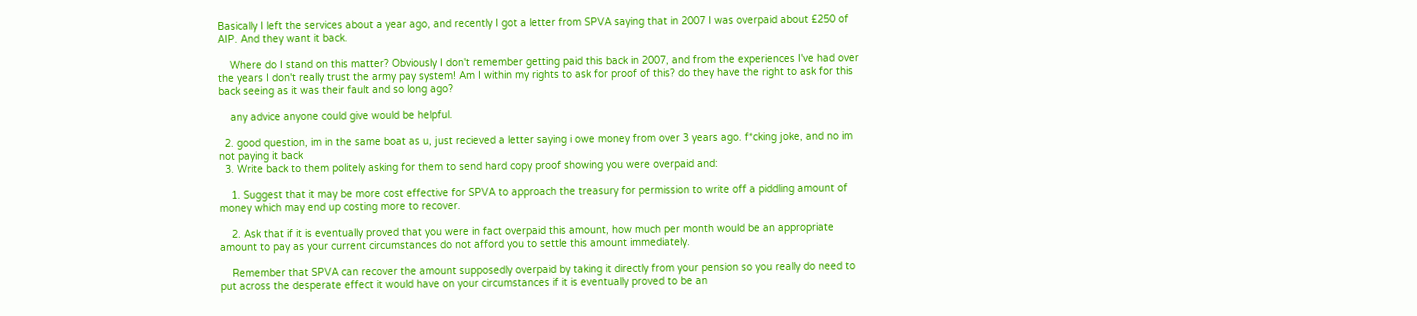Basically I left the services about a year ago, and recently I got a letter from SPVA saying that in 2007 I was overpaid about £250 of AIP. And they want it back.

    Where do I stand on this matter? Obviously I don't remember getting paid this back in 2007, and from the experiences I've had over the years I don't really trust the army pay system! Am I within my rights to ask for proof of this? do they have the right to ask for this back seeing as it was their fault and so long ago?

    any advice anyone could give would be helpful.

  2. good question, im in the same boat as u, just recieved a letter saying i owe money from over 3 years ago. f*cking joke, and no im not paying it back
  3. Write back to them politely asking for them to send hard copy proof showing you were overpaid and:

    1. Suggest that it may be more cost effective for SPVA to approach the treasury for permission to write off a piddling amount of money which may end up costing more to recover.

    2. Ask that if it is eventually proved that you were in fact overpaid this amount, how much per month would be an appropriate amount to pay as your current circumstances do not afford you to settle this amount immediately.

    Remember that SPVA can recover the amount supposedly overpaid by taking it directly from your pension so you really do need to put across the desperate effect it would have on your circumstances if it is eventually proved to be an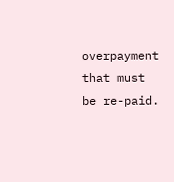overpayment that must be re-paid.